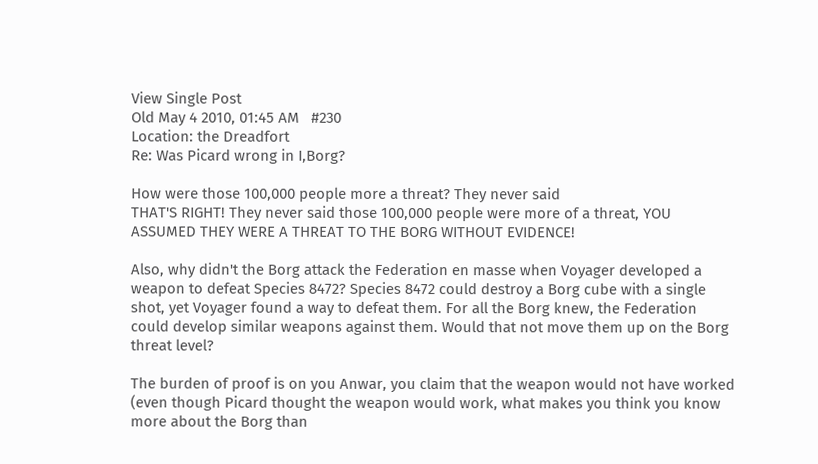View Single Post
Old May 4 2010, 01:45 AM   #230
Location: the Dreadfort
Re: Was Picard wrong in I,Borg?

How were those 100,000 people more a threat? They never said
THAT'S RIGHT! They never said those 100,000 people were more of a threat, YOU ASSUMED THEY WERE A THREAT TO THE BORG WITHOUT EVIDENCE!

Also, why didn't the Borg attack the Federation en masse when Voyager developed a weapon to defeat Species 8472? Species 8472 could destroy a Borg cube with a single shot, yet Voyager found a way to defeat them. For all the Borg knew, the Federation could develop similar weapons against them. Would that not move them up on the Borg threat level?

The burden of proof is on you Anwar, you claim that the weapon would not have worked (even though Picard thought the weapon would work, what makes you think you know more about the Borg than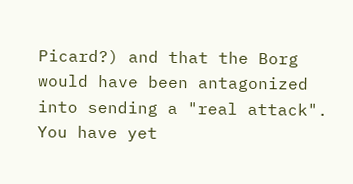Picard?) and that the Borg would have been antagonized into sending a "real attack". You have yet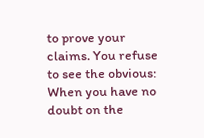to prove your claims. You refuse to see the obvious: When you have no doubt on the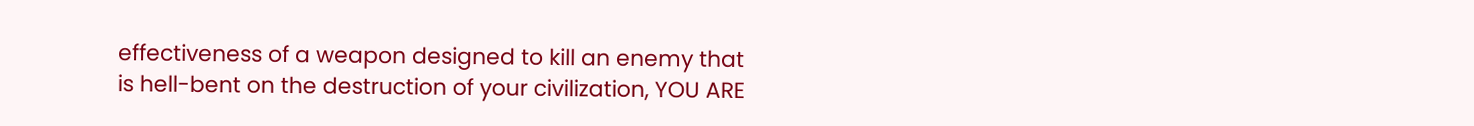effectiveness of a weapon designed to kill an enemy that is hell-bent on the destruction of your civilization, YOU ARE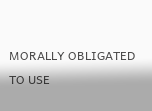MORALLY OBLIGATED TO USE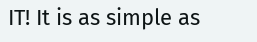IT! It is as simple as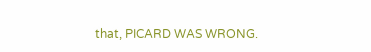that, PICARD WAS WRONG.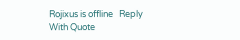Rojixus is offline   Reply With Quote